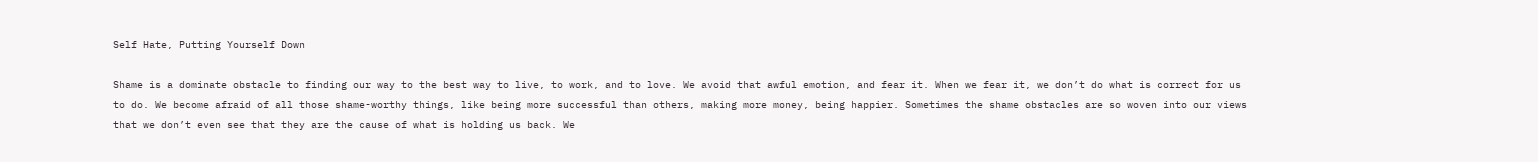Self Hate, Putting Yourself Down

Shame is a dominate obstacle to finding our way to the best way to live, to work, and to love. We avoid that awful emotion, and fear it. When we fear it, we don’t do what is correct for us to do. We become afraid of all those shame-worthy things, like being more successful than others, making more money, being happier. Sometimes the shame obstacles are so woven into our views that we don’t even see that they are the cause of what is holding us back. We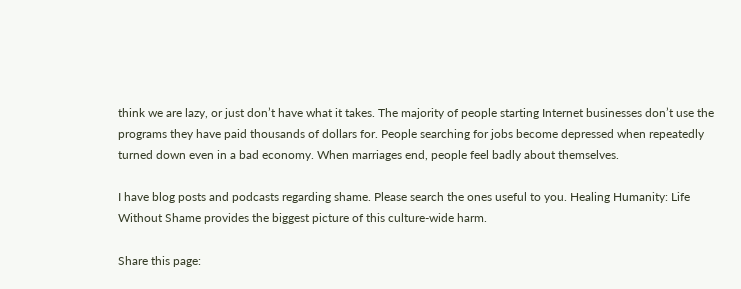think we are lazy, or just don’t have what it takes. The majority of people starting Internet businesses don’t use the programs they have paid thousands of dollars for. People searching for jobs become depressed when repeatedly turned down even in a bad economy. When marriages end, people feel badly about themselves.

I have blog posts and podcasts regarding shame. Please search the ones useful to you. Healing Humanity: Life Without Shame provides the biggest picture of this culture-wide harm.

Share this page: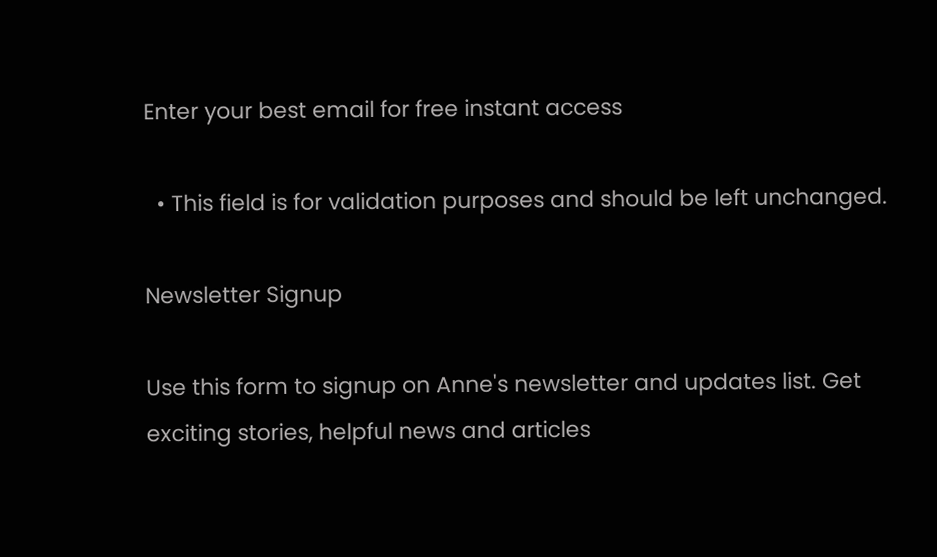Enter your best email for free instant access

  • This field is for validation purposes and should be left unchanged.

Newsletter Signup

Use this form to signup on Anne's newsletter and updates list. Get exciting stories, helpful news and articles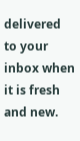delivered to your inbox when it is fresh and new.